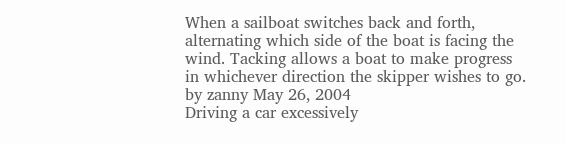When a sailboat switches back and forth, alternating which side of the boat is facing the wind. Tacking allows a boat to make progress in whichever direction the skipper wishes to go.
by zanny May 26, 2004
Driving a car excessively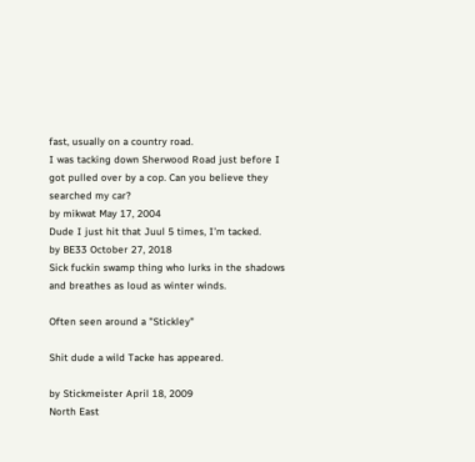fast, usually on a country road.
I was tacking down Sherwood Road just before I got pulled over by a cop. Can you believe they searched my car?
by mikwat May 17, 2004
Dude I just hit that Juul 5 times, I’m tacked.
by BE33 October 27, 2018
Sick fuckin swamp thing who lurks in the shadows and breathes as loud as winter winds.

Often seen around a "Stickley"

Shit dude a wild Tacke has appeared.

by Stickmeister April 18, 2009
North East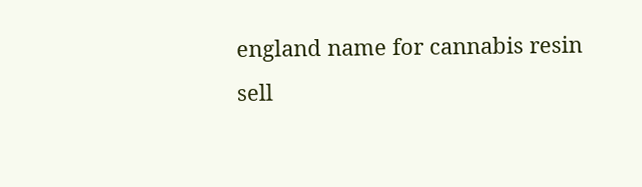england name for cannabis resin
sell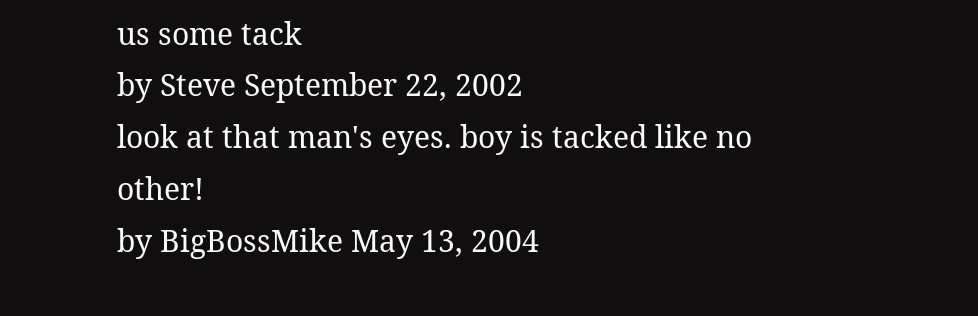us some tack
by Steve September 22, 2002
look at that man's eyes. boy is tacked like no other!
by BigBossMike May 13, 2004